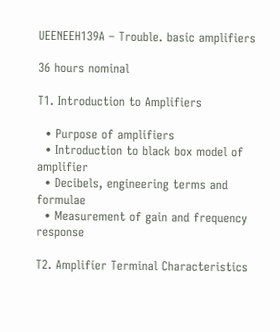UEENEEH139A – Trouble. basic amplifiers

36 hours nominal

T1. Introduction to Amplifiers

  • Purpose of amplifiers
  • Introduction to black box model of amplifier
  • Decibels, engineering terms and formulae
  • Measurement of gain and frequency response

T2. Amplifier Terminal Characteristics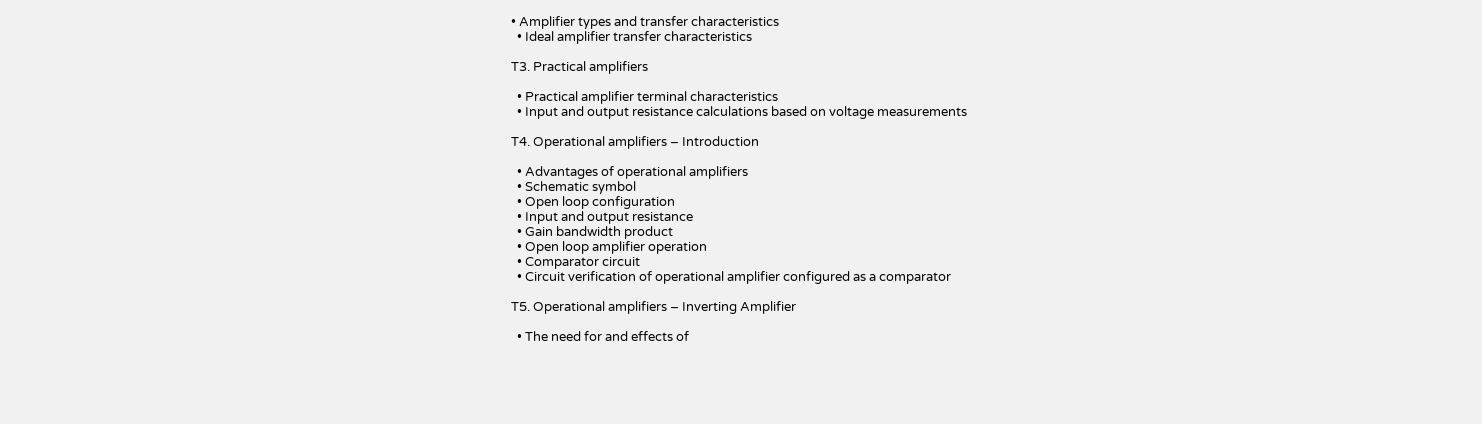• Amplifier types and transfer characteristics
  • Ideal amplifier transfer characteristics

T3. Practical amplifiers

  • Practical amplifier terminal characteristics
  • Input and output resistance calculations based on voltage measurements

T4. Operational amplifiers – Introduction

  • Advantages of operational amplifiers
  • Schematic symbol
  • Open loop configuration
  • Input and output resistance
  • Gain bandwidth product
  • Open loop amplifier operation
  • Comparator circuit
  • Circuit verification of operational amplifier configured as a comparator

T5. Operational amplifiers – Inverting Amplifier

  • The need for and effects of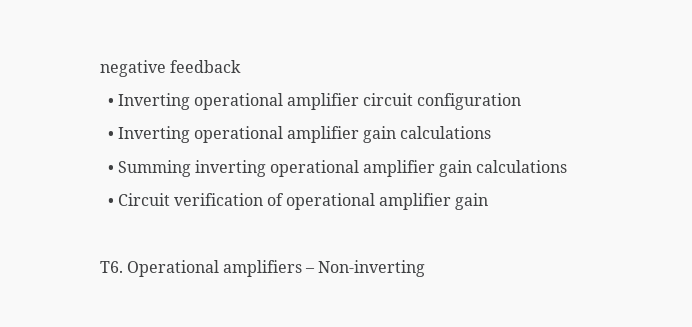negative feedback
  • Inverting operational amplifier circuit configuration
  • Inverting operational amplifier gain calculations
  • Summing inverting operational amplifier gain calculations
  • Circuit verification of operational amplifier gain

T6. Operational amplifiers – Non-inverting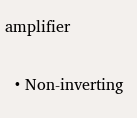amplifier

  • Non-inverting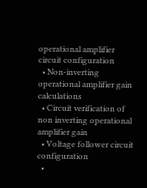operational amplifier circuit configuration
  • Non-inverting operational amplifier gain calculations
  • Circuit verification of non inverting operational amplifier gain
  • Voltage follower circuit configuration
  •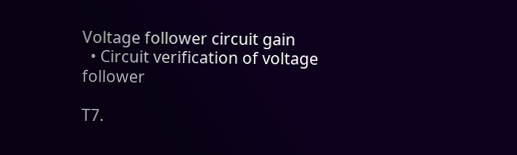Voltage follower circuit gain
  • Circuit verification of voltage follower

T7.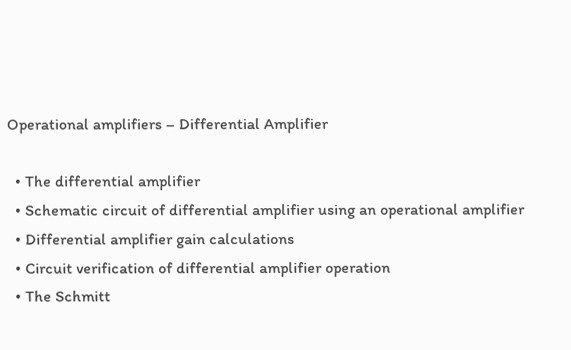Operational amplifiers – Differential Amplifier

  • The differential amplifier
  • Schematic circuit of differential amplifier using an operational amplifier
  • Differential amplifier gain calculations
  • Circuit verification of differential amplifier operation
  • The Schmitt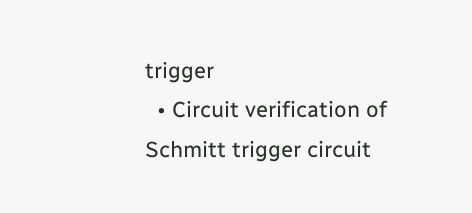trigger
  • Circuit verification of Schmitt trigger circuit